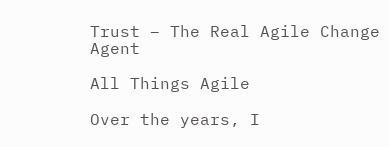Trust – The Real Agile Change Agent

All Things Agile

Over the years, I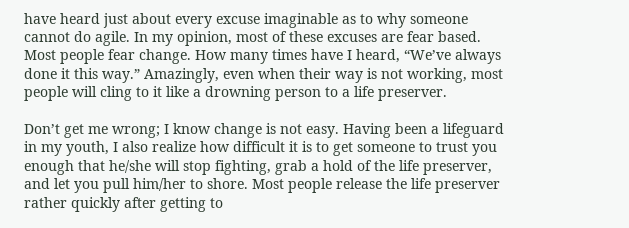have heard just about every excuse imaginable as to why someone cannot do agile. In my opinion, most of these excuses are fear based. Most people fear change. How many times have I heard, “We’ve always done it this way.” Amazingly, even when their way is not working, most people will cling to it like a drowning person to a life preserver.

Don’t get me wrong; I know change is not easy. Having been a lifeguard in my youth, I also realize how difficult it is to get someone to trust you enough that he/she will stop fighting, grab a hold of the life preserver, and let you pull him/her to shore. Most people release the life preserver rather quickly after getting to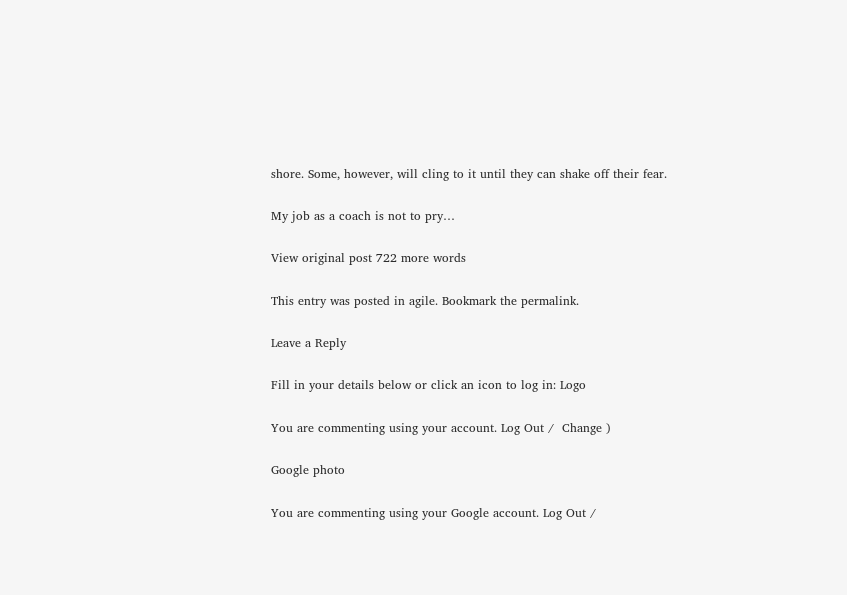shore. Some, however, will cling to it until they can shake off their fear.

My job as a coach is not to pry…

View original post 722 more words

This entry was posted in agile. Bookmark the permalink.

Leave a Reply

Fill in your details below or click an icon to log in: Logo

You are commenting using your account. Log Out /  Change )

Google photo

You are commenting using your Google account. Log Out /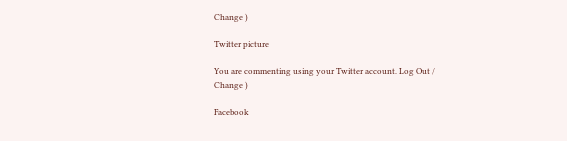Change )

Twitter picture

You are commenting using your Twitter account. Log Out /  Change )

Facebook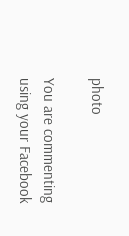photo

You are commenting using your Facebook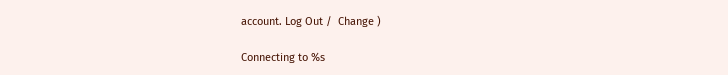account. Log Out /  Change )

Connecting to %s